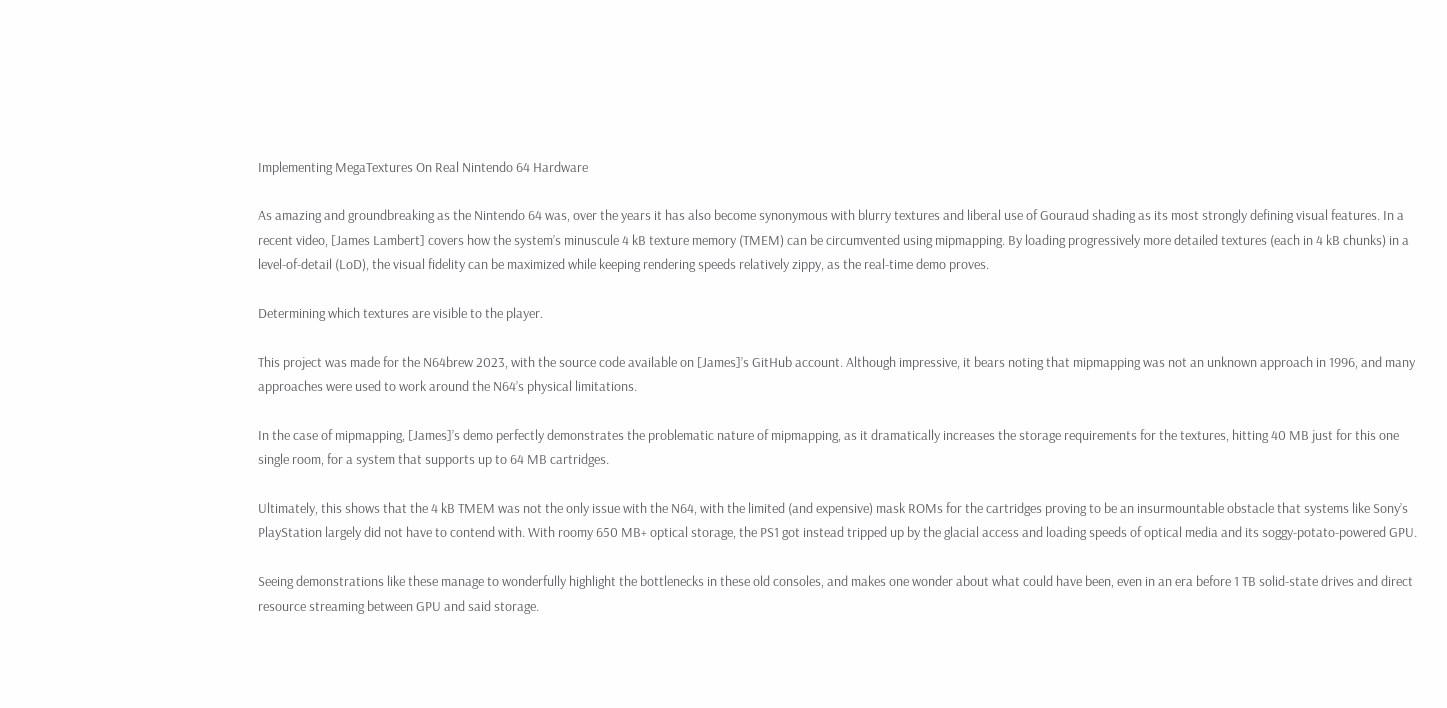Implementing MegaTextures On Real Nintendo 64 Hardware

As amazing and groundbreaking as the Nintendo 64 was, over the years it has also become synonymous with blurry textures and liberal use of Gouraud shading as its most strongly defining visual features. In a recent video, [James Lambert] covers how the system’s minuscule 4 kB texture memory (TMEM) can be circumvented using mipmapping. By loading progressively more detailed textures (each in 4 kB chunks) in a level-of-detail (LoD), the visual fidelity can be maximized while keeping rendering speeds relatively zippy, as the real-time demo proves.

Determining which textures are visible to the player.

This project was made for the N64brew 2023, with the source code available on [James]’s GitHub account. Although impressive, it bears noting that mipmapping was not an unknown approach in 1996, and many approaches were used to work around the N64’s physical limitations.

In the case of mipmapping, [James]’s demo perfectly demonstrates the problematic nature of mipmapping, as it dramatically increases the storage requirements for the textures, hitting 40 MB just for this one single room, for a system that supports up to 64 MB cartridges.

Ultimately, this shows that the 4 kB TMEM was not the only issue with the N64, with the limited (and expensive) mask ROMs for the cartridges proving to be an insurmountable obstacle that systems like Sony’s PlayStation largely did not have to contend with. With roomy 650 MB+ optical storage, the PS1 got instead tripped up by the glacial access and loading speeds of optical media and its soggy-potato-powered GPU.

Seeing demonstrations like these manage to wonderfully highlight the bottlenecks in these old consoles, and makes one wonder about what could have been, even in an era before 1 TB solid-state drives and direct resource streaming between GPU and said storage.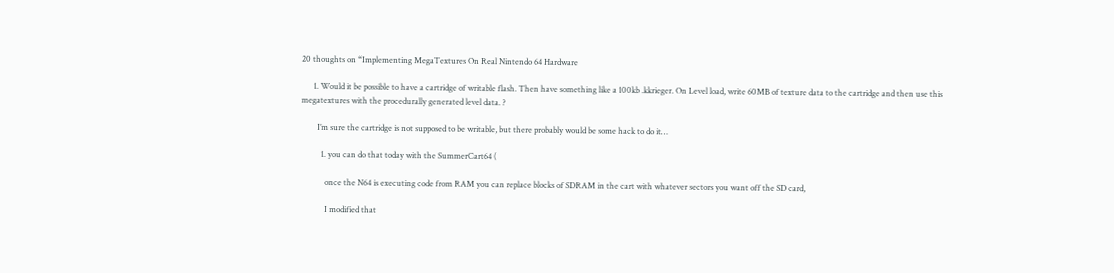20 thoughts on “Implementing MegaTextures On Real Nintendo 64 Hardware

      1. Would it be possible to have a cartridge of writable flash. Then have something like a 100kb .kkrieger. On Level load, write 60MB of texture data to the cartridge and then use this megatextures with the procedurally generated level data. ?

        I’m sure the cartridge is not supposed to be writable, but there probably would be some hack to do it…

          1. you can do that today with the SummerCart64 (

            once the N64 is executing code from RAM you can replace blocks of SDRAM in the cart with whatever sectors you want off the SD card,

            I modified that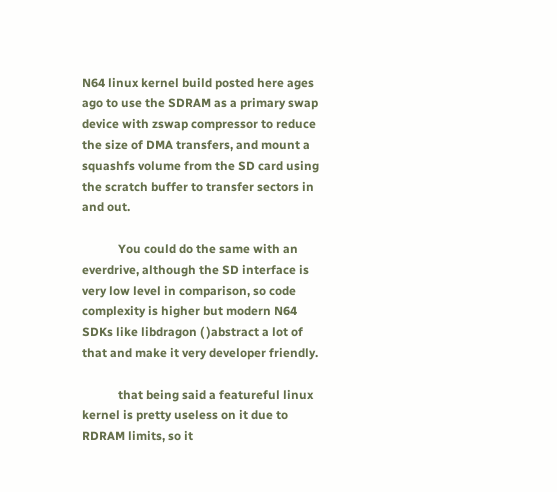N64 linux kernel build posted here ages ago to use the SDRAM as a primary swap device with zswap compressor to reduce the size of DMA transfers, and mount a squashfs volume from the SD card using the scratch buffer to transfer sectors in and out.

            You could do the same with an everdrive, although the SD interface is very low level in comparison, so code complexity is higher but modern N64 SDKs like libdragon ( )abstract a lot of that and make it very developer friendly.

            that being said a featureful linux kernel is pretty useless on it due to RDRAM limits, so it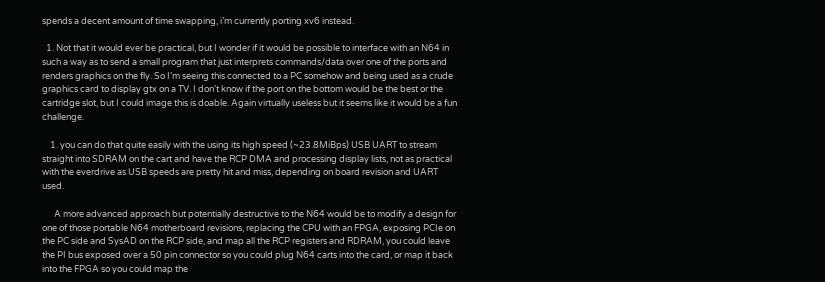spends a decent amount of time swapping, i’m currently porting xv6 instead.

  1. Not that it would ever be practical, but I wonder if it would be possible to interface with an N64 in such a way as to send a small program that just interprets commands/data over one of the ports and renders graphics on the fly. So I’m seeing this connected to a PC somehow and being used as a crude graphics card to display gtx on a TV. I don’t know if the port on the bottom would be the best or the cartridge slot, but I could image this is doable. Again virtually useless but it seems like it would be a fun challenge.

    1. you can do that quite easily with the using its high speed (~23.8MiBps) USB UART to stream straight into SDRAM on the cart and have the RCP DMA and processing display lists, not as practical with the everdrive as USB speeds are pretty hit and miss, depending on board revision and UART used.

      A more advanced approach but potentially destructive to the N64 would be to modify a design for one of those portable N64 motherboard revisions, replacing the CPU with an FPGA, exposing PCIe on the PC side and SysAD on the RCP side, and map all the RCP registers and RDRAM, you could leave the PI bus exposed over a 50 pin connector so you could plug N64 carts into the card, or map it back into the FPGA so you could map the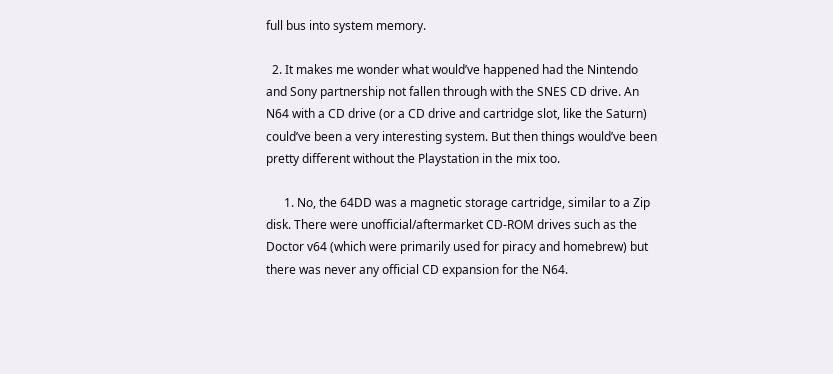full bus into system memory.

  2. It makes me wonder what would’ve happened had the Nintendo and Sony partnership not fallen through with the SNES CD drive. An N64 with a CD drive (or a CD drive and cartridge slot, like the Saturn) could’ve been a very interesting system. But then things would’ve been pretty different without the Playstation in the mix too.

      1. No, the 64DD was a magnetic storage cartridge, similar to a Zip disk. There were unofficial/aftermarket CD-ROM drives such as the Doctor v64 (which were primarily used for piracy and homebrew) but there was never any official CD expansion for the N64.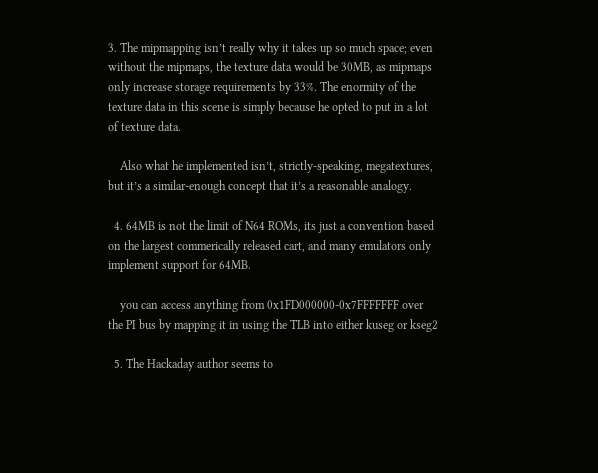3. The mipmapping isn’t really why it takes up so much space; even without the mipmaps, the texture data would be 30MB, as mipmaps only increase storage requirements by 33%. The enormity of the texture data in this scene is simply because he opted to put in a lot of texture data.

    Also what he implemented isn’t, strictly-speaking, megatextures, but it’s a similar-enough concept that it’s a reasonable analogy.

  4. 64MB is not the limit of N64 ROMs, its just a convention based on the largest commerically released cart, and many emulators only implement support for 64MB.

    you can access anything from 0x1FD000000-0x7FFFFFFF over the PI bus by mapping it in using the TLB into either kuseg or kseg2

  5. The Hackaday author seems to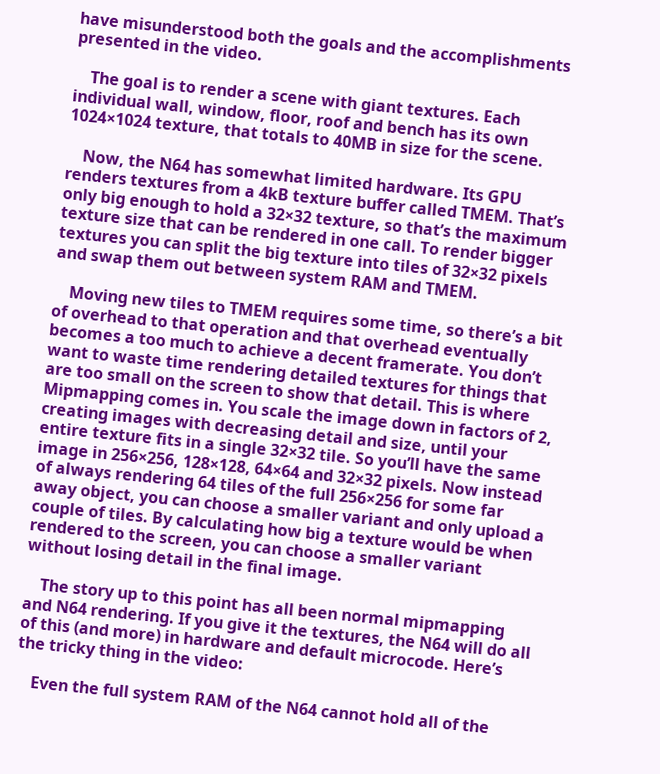have misunderstood both the goals and the accomplishments presented in the video.

    The goal is to render a scene with giant textures. Each individual wall, window, floor, roof and bench has its own 1024×1024 texture, that totals to 40MB in size for the scene.

    Now, the N64 has somewhat limited hardware. Its GPU renders textures from a 4kB texture buffer called TMEM. That’s only big enough to hold a 32×32 texture, so that’s the maximum texture size that can be rendered in one call. To render bigger textures you can split the big texture into tiles of 32×32 pixels and swap them out between system RAM and TMEM.

    Moving new tiles to TMEM requires some time, so there’s a bit of overhead to that operation and that overhead eventually becomes a too much to achieve a decent framerate. You don’t want to waste time rendering detailed textures for things that are too small on the screen to show that detail. This is where Mipmapping comes in. You scale the image down in factors of 2, creating images with decreasing detail and size, until your entire texture fits in a single 32×32 tile. So you’ll have the same image in 256×256, 128×128, 64×64 and 32×32 pixels. Now instead of always rendering 64 tiles of the full 256×256 for some far away object, you can choose a smaller variant and only upload a couple of tiles. By calculating how big a texture would be when rendered to the screen, you can choose a smaller variant without losing detail in the final image.

    The story up to this point has all been normal mipmapping and N64 rendering. If you give it the textures, the N64 will do all of this (and more) in hardware and default microcode. Here’s the tricky thing in the video:

    Even the full system RAM of the N64 cannot hold all of the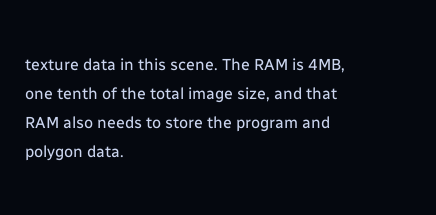texture data in this scene. The RAM is 4MB, one tenth of the total image size, and that RAM also needs to store the program and polygon data.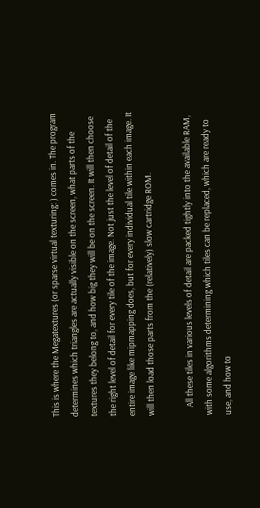This is where the Megatextures (or sparse virtual texturing: ) comes in. The program determines which triangles are actually visible on the screen, what parts of the textures they belong to, and how big they will be on the screen. It will then choose the right level of detail for every tile of the image. Not just the level of detail of the entire image like mipmapping does, but for every individual tile within each image. It will then load those parts from the (relatively) slow cartridge ROM.

    All these tiles in various levels of detail are packed tightly into the available RAM, with some algorithms determining which tiles can be replaced, which are ready to use, and how to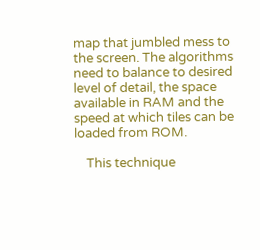map that jumbled mess to the screen. The algorithms need to balance to desired level of detail, the space available in RAM and the speed at which tiles can be loaded from ROM.

    This technique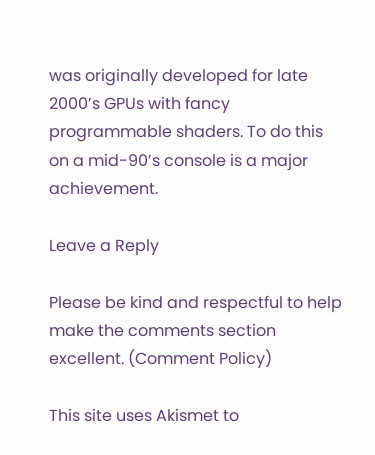was originally developed for late 2000’s GPUs with fancy programmable shaders. To do this on a mid-90’s console is a major achievement.

Leave a Reply

Please be kind and respectful to help make the comments section excellent. (Comment Policy)

This site uses Akismet to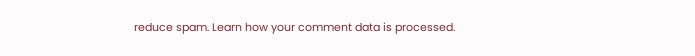reduce spam. Learn how your comment data is processed.